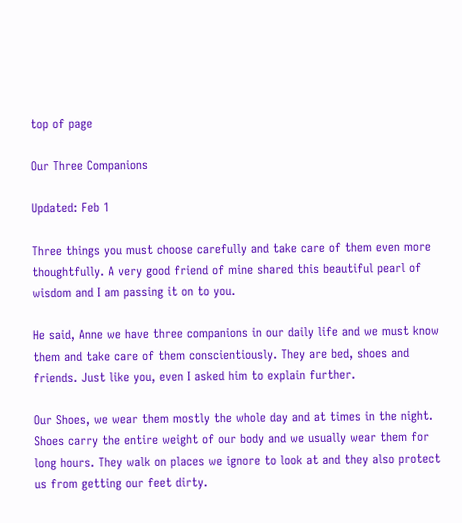top of page

Our Three Companions

Updated: Feb 1

Three things you must choose carefully and take care of them even more thoughtfully. A very good friend of mine shared this beautiful pearl of wisdom and I am passing it on to you.

He said, Anne we have three companions in our daily life and we must know them and take care of them conscientiously. They are bed, shoes and friends. Just like you, even I asked him to explain further.

Our Shoes, we wear them mostly the whole day and at times in the night. Shoes carry the entire weight of our body and we usually wear them for long hours. They walk on places we ignore to look at and they also protect us from getting our feet dirty.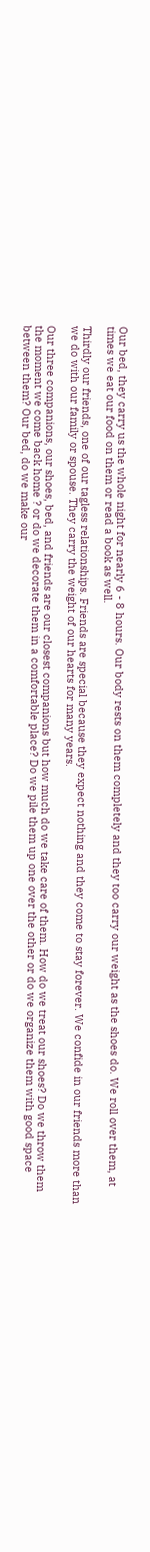Our bed, they carry us the whole night for nearly 6 - 8 hours. Our body rests on them completely and they too carry our weight as the shoes do. We roll over them, at times we eat our food on them or read a book as well.

Thirdly our friends, one of our tagless relationships. Friends are special because they expect nothing and they come to stay forever. We confide in our friends more than we do with our family or spouse. They carry the weight of our hearts for many years.

Our three companions, our shoes, bed, and friends are our closest companions but how much do we take care of them. How do we treat our shoes? Do we throw them the moment we come back home ? or do we decorate them in a comfortable place? Do we pile them up one over the other or do we organize them with good space between them? Our bed, do we make our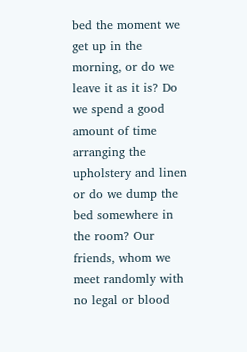bed the moment we get up in the morning, or do we leave it as it is? Do we spend a good amount of time arranging the upholstery and linen or do we dump the bed somewhere in the room? Our friends, whom we meet randomly with no legal or blood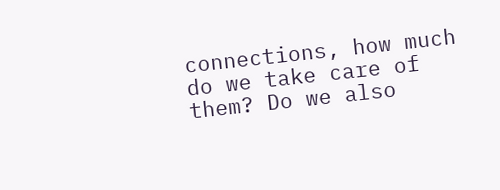connections, how much do we take care of them? Do we also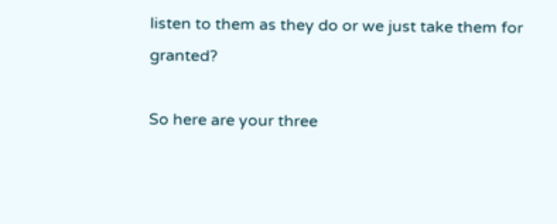listen to them as they do or we just take them for granted?

So here are your three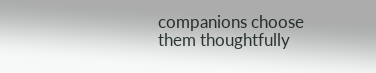companions choose them thoughtfully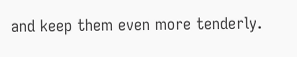and keep them even more tenderly.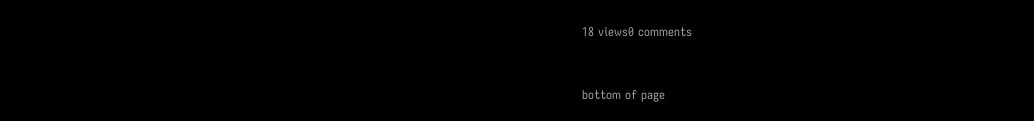18 views0 comments


bottom of page